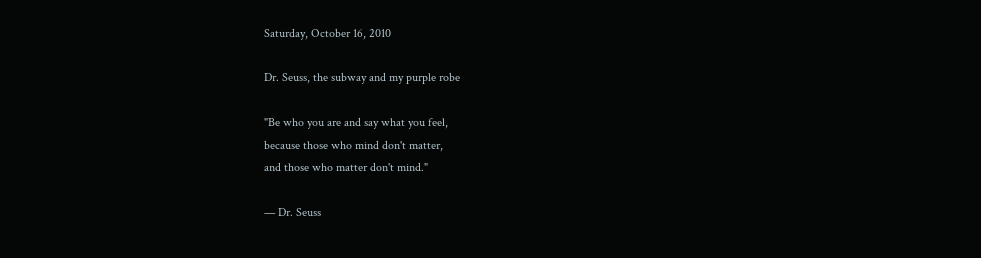Saturday, October 16, 2010

Dr. Seuss, the subway and my purple robe

"Be who you are and say what you feel,
because those who mind don't matter,
and those who matter don't mind."

— Dr. Seuss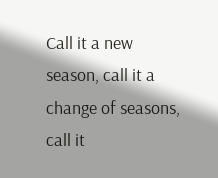Call it a new season, call it a change of seasons, call it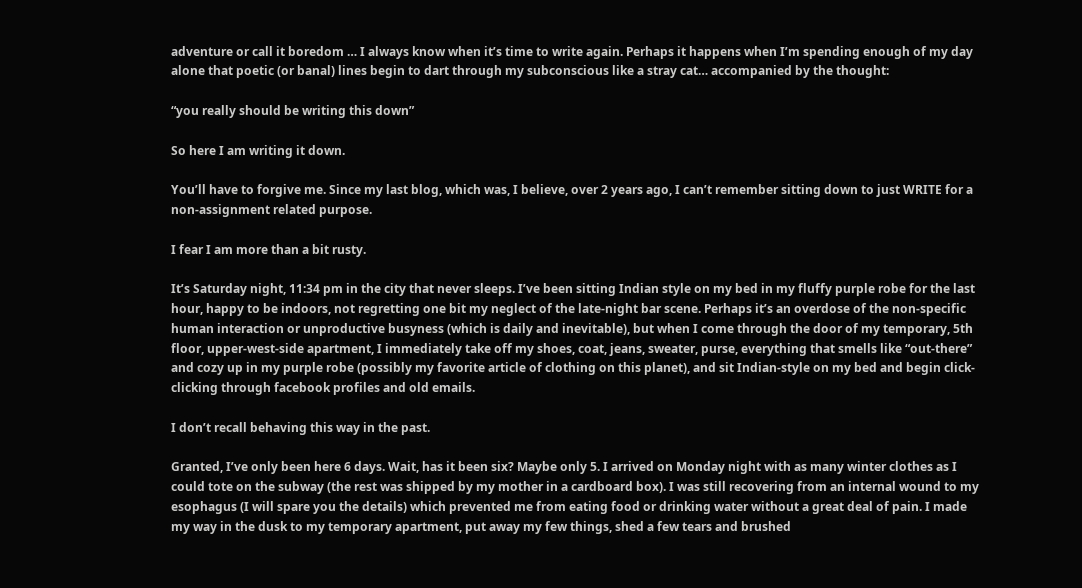adventure or call it boredom … I always know when it’s time to write again. Perhaps it happens when I’m spending enough of my day alone that poetic (or banal) lines begin to dart through my subconscious like a stray cat… accompanied by the thought:

“you really should be writing this down”

So here I am writing it down.

You’ll have to forgive me. Since my last blog, which was, I believe, over 2 years ago, I can’t remember sitting down to just WRITE for a non-assignment related purpose.

I fear I am more than a bit rusty.

It’s Saturday night, 11:34 pm in the city that never sleeps. I’ve been sitting Indian style on my bed in my fluffy purple robe for the last hour, happy to be indoors, not regretting one bit my neglect of the late-night bar scene. Perhaps it’s an overdose of the non-specific human interaction or unproductive busyness (which is daily and inevitable), but when I come through the door of my temporary, 5th floor, upper-west-side apartment, I immediately take off my shoes, coat, jeans, sweater, purse, everything that smells like “out-there” and cozy up in my purple robe (possibly my favorite article of clothing on this planet), and sit Indian-style on my bed and begin click-clicking through facebook profiles and old emails.

I don’t recall behaving this way in the past.

Granted, I’ve only been here 6 days. Wait, has it been six? Maybe only 5. I arrived on Monday night with as many winter clothes as I could tote on the subway (the rest was shipped by my mother in a cardboard box). I was still recovering from an internal wound to my esophagus (I will spare you the details) which prevented me from eating food or drinking water without a great deal of pain. I made my way in the dusk to my temporary apartment, put away my few things, shed a few tears and brushed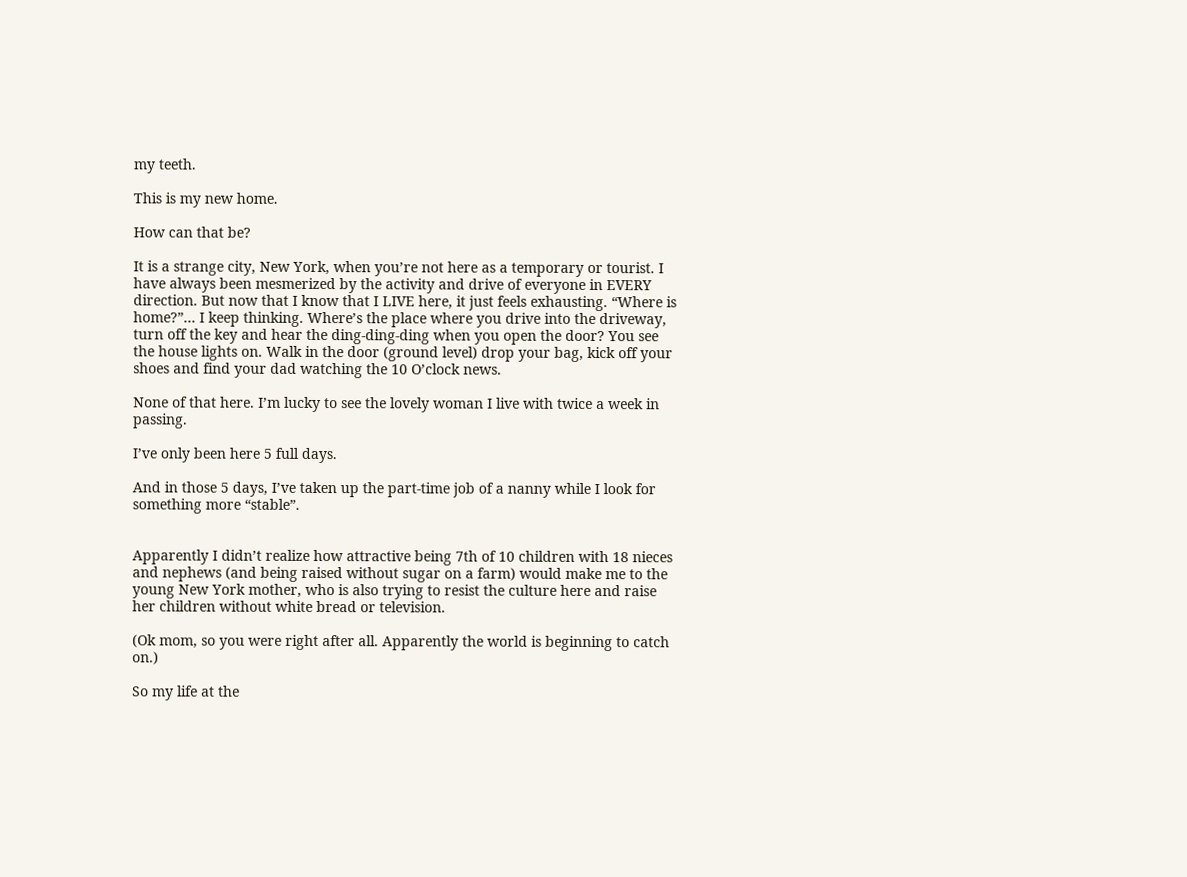my teeth.

This is my new home.

How can that be?

It is a strange city, New York, when you’re not here as a temporary or tourist. I have always been mesmerized by the activity and drive of everyone in EVERY direction. But now that I know that I LIVE here, it just feels exhausting. “Where is home?”… I keep thinking. Where’s the place where you drive into the driveway, turn off the key and hear the ding-ding-ding when you open the door? You see the house lights on. Walk in the door (ground level) drop your bag, kick off your shoes and find your dad watching the 10 O’clock news.

None of that here. I’m lucky to see the lovely woman I live with twice a week in passing.

I’ve only been here 5 full days.

And in those 5 days, I’ve taken up the part-time job of a nanny while I look for something more “stable”.


Apparently I didn’t realize how attractive being 7th of 10 children with 18 nieces and nephews (and being raised without sugar on a farm) would make me to the young New York mother, who is also trying to resist the culture here and raise her children without white bread or television.

(Ok mom, so you were right after all. Apparently the world is beginning to catch on.)

So my life at the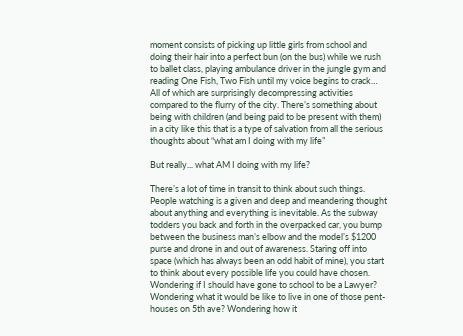moment consists of picking up little girls from school and doing their hair into a perfect bun (on the bus) while we rush to ballet class, playing ambulance driver in the jungle gym and reading One Fish, Two Fish until my voice begins to crack… All of which are surprisingly decompressing activities compared to the flurry of the city. There’s something about being with children (and being paid to be present with them) in a city like this that is a type of salvation from all the serious thoughts about “what am I doing with my life”

But really... what AM I doing with my life?

There’s a lot of time in transit to think about such things. People watching is a given and deep and meandering thought about anything and everything is inevitable. As the subway todders you back and forth in the overpacked car, you bump between the business man’s elbow and the model’s $1200 purse and drone in and out of awareness. Staring off into space (which has always been an odd habit of mine), you start to think about every possible life you could have chosen. Wondering if I should have gone to school to be a Lawyer? Wondering what it would be like to live in one of those pent-houses on 5th ave? Wondering how it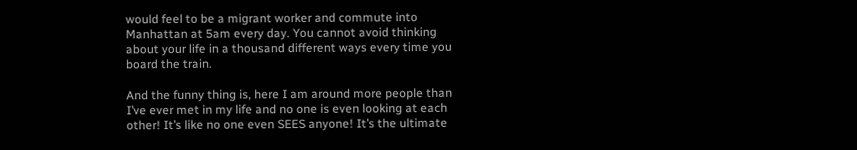would feel to be a migrant worker and commute into Manhattan at 5am every day. You cannot avoid thinking about your life in a thousand different ways every time you board the train.

And the funny thing is, here I am around more people than I’ve ever met in my life and no one is even looking at each other! It’s like no one even SEES anyone! It’s the ultimate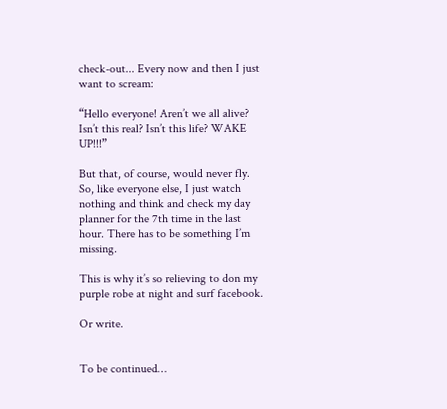check-out... Every now and then I just want to scream:

“Hello everyone! Aren’t we all alive? Isn’t this real? Isn’t this life? WAKE UP!!!”

But that, of course, would never fly. So, like everyone else, I just watch nothing and think and check my day planner for the 7th time in the last hour. There has to be something I’m missing.

This is why it’s so relieving to don my purple robe at night and surf facebook.

Or write.


To be continued…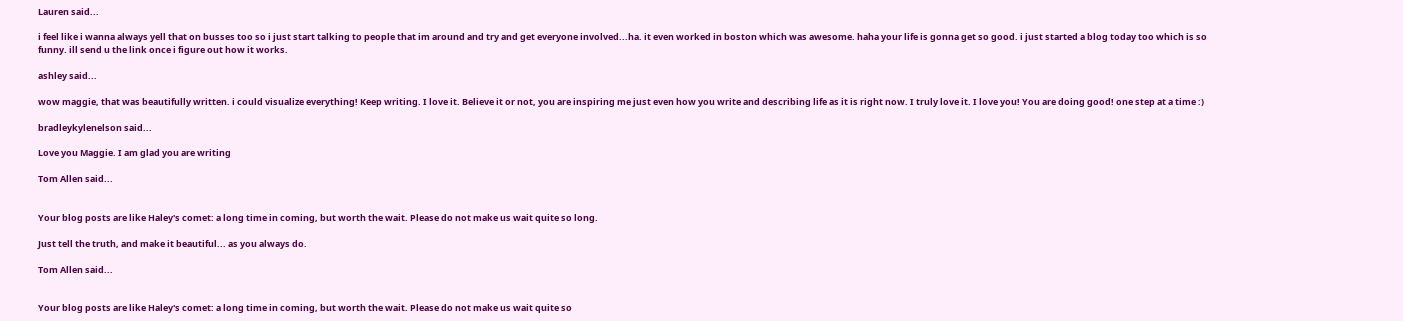Lauren said...

i feel like i wanna always yell that on busses too so i just start talking to people that im around and try and get everyone involved...ha. it even worked in boston which was awesome. haha your life is gonna get so good. i just started a blog today too which is so funny. ill send u the link once i figure out how it works.

ashley said...

wow maggie, that was beautifully written. i could visualize everything! Keep writing. I love it. Believe it or not, you are inspiring me just even how you write and describing life as it is right now. I truly love it. I love you! You are doing good! one step at a time :)

bradleykylenelson said...

Love you Maggie. I am glad you are writing

Tom Allen said...


Your blog posts are like Haley's comet: a long time in coming, but worth the wait. Please do not make us wait quite so long.

Just tell the truth, and make it beautiful... as you always do.

Tom Allen said...


Your blog posts are like Haley's comet: a long time in coming, but worth the wait. Please do not make us wait quite so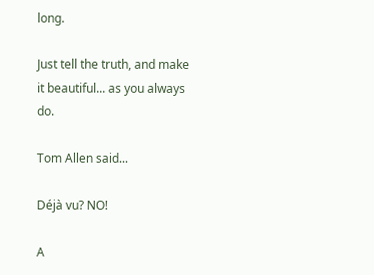long.

Just tell the truth, and make it beautiful... as you always do.

Tom Allen said...

Déjà vu? NO!

A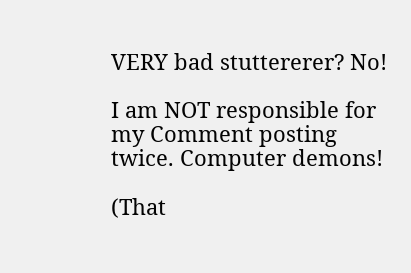VERY bad stuttererer? No!

I am NOT responsible for my Comment posting twice. Computer demons!

(That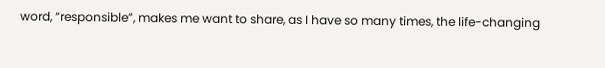word, “responsible”, makes me want to share, as I have so many times, the life-changing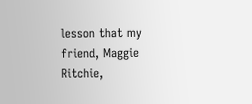lesson that my friend, Maggie Ritchie,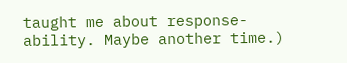taught me about response-ability. Maybe another time.)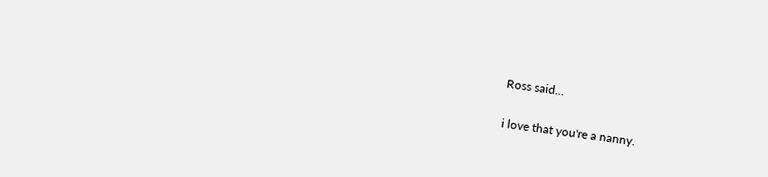Ross said...

i love that you're a nanny.